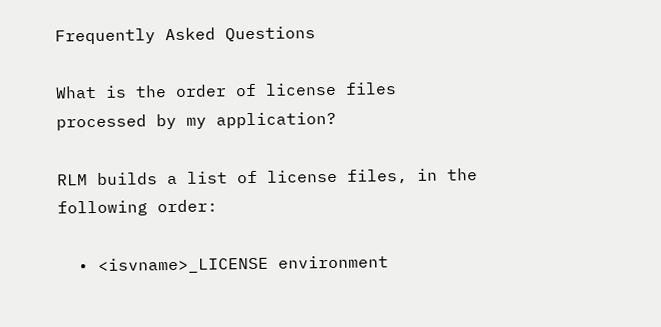Frequently Asked Questions

What is the order of license files processed by my application?

RLM builds a list of license files, in the following order:

  • <isvname>_LICENSE environment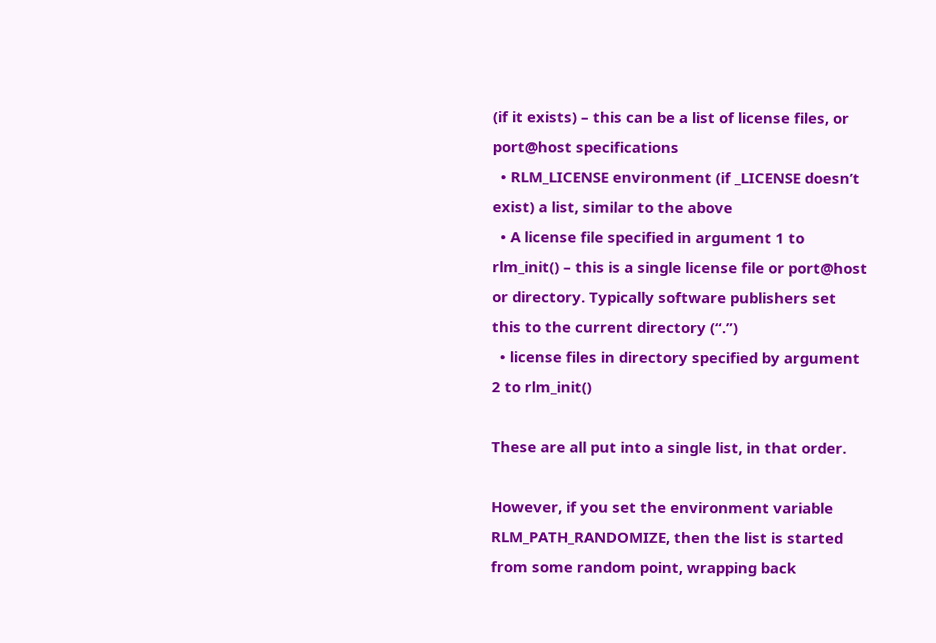(if it exists) – this can be a list of license files, or port@host specifications
  • RLM_LICENSE environment (if _LICENSE doesn’t exist) a list, similar to the above
  • A license file specified in argument 1 to rlm_init() – this is a single license file or port@host or directory. Typically software publishers set this to the current directory (“.”)
  • license files in directory specified by argument 2 to rlm_init()

These are all put into a single list, in that order.

However, if you set the environment variable RLM_PATH_RANDOMIZE, then the list is started from some random point, wrapping back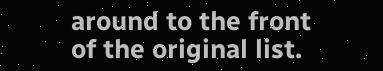around to the front of the original list.